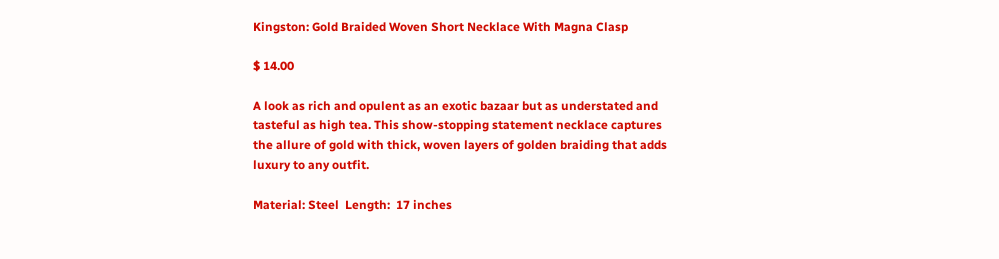Kingston: Gold Braided Woven Short Necklace With Magna Clasp

$ 14.00

A look as rich and opulent as an exotic bazaar but as understated and tasteful as high tea. This show-stopping statement necklace captures the allure of gold with thick, woven layers of golden braiding that adds luxury to any outfit.

Material: Steel  Length:  17 inches